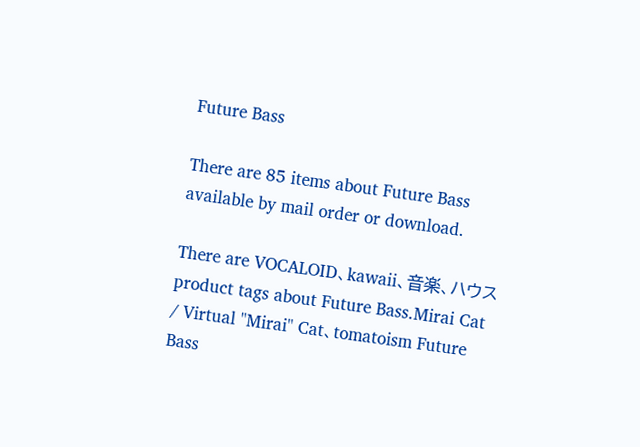Future Bass

There are 85 items about Future Bass available by mail order or download.

There are VOCALOID、kawaii、音楽、ハウス product tags about Future Bass.Mirai Cat / Virtual "Mirai" Cat、tomatoism Future Bass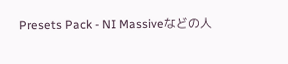Presets Pack - NI Massiveなどの人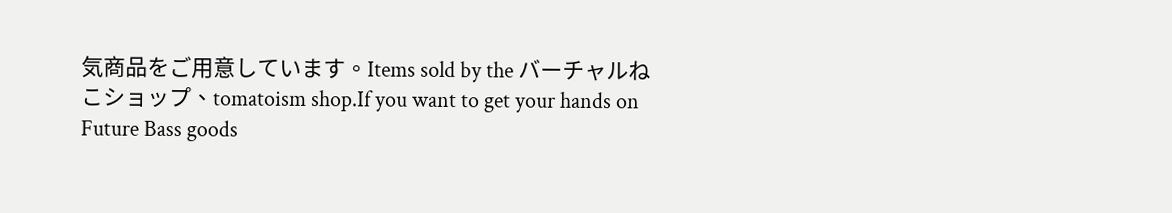気商品をご用意しています。Items sold by the バーチャルねこショップ、tomatoism shop.If you want to get your hands on Future Bass goods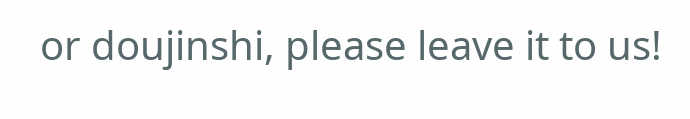or doujinshi, please leave it to us!